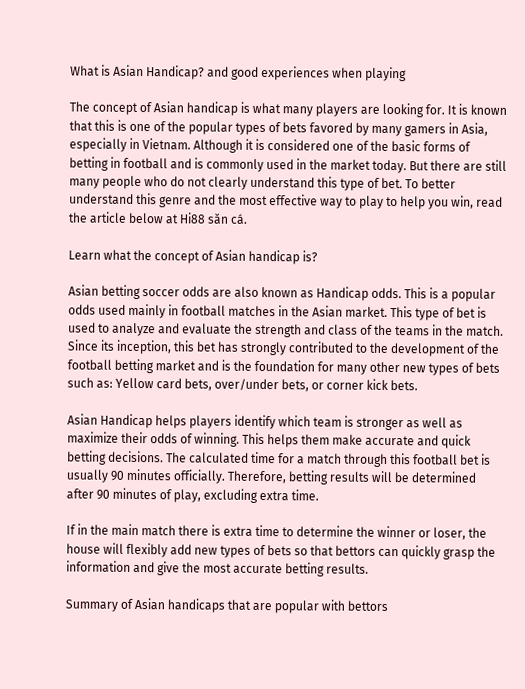What is Asian Handicap? and good experiences when playing

The concept of Asian handicap is what many players are looking for. It is known that this is one of the popular types of bets favored by many gamers in Asia, especially in Vietnam. Although it is considered one of the basic forms of betting in football and is commonly used in the market today. But there are still many people who do not clearly understand this type of bet. To better understand this genre and the most effective way to play to help you win, read the article below at Hi88 săn cá.

Learn what the concept of Asian handicap is?

Asian betting soccer odds are also known as Handicap odds. This is a popular odds used mainly in football matches in the Asian market. This type of bet is used to analyze and evaluate the strength and class of the teams in the match. Since its inception, this bet has strongly contributed to the development of the football betting market and is the foundation for many other new types of bets such as: Yellow card bets, over/under bets, or corner kick bets.

Asian Handicap helps players identify which team is stronger as well as maximize their odds of winning. This helps them make accurate and quick betting decisions. The calculated time for a match through this football bet is usually 90 minutes officially. Therefore, betting results will be determined after 90 minutes of play, excluding extra time.

If in the main match there is extra time to determine the winner or loser, the house will flexibly add new types of bets so that bettors can quickly grasp the information and give the most accurate betting results.

Summary of Asian handicaps that are popular with bettors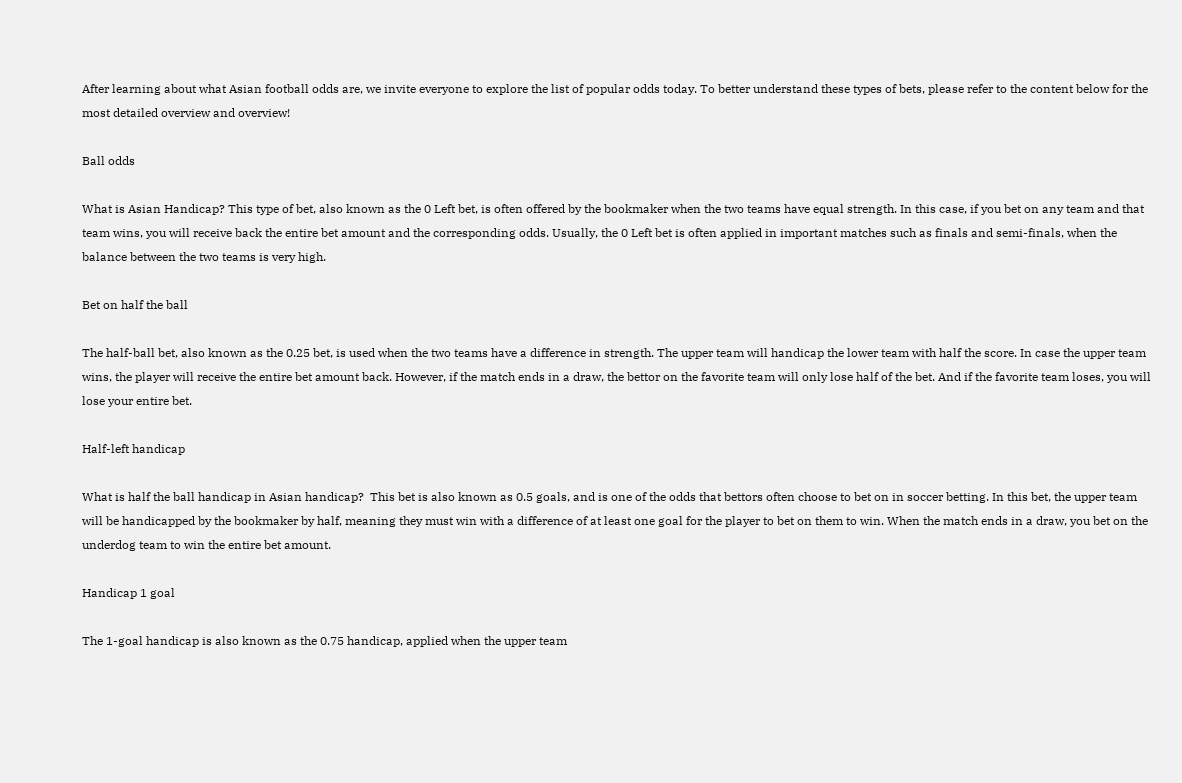After learning about what Asian football odds are, we invite everyone to explore the list of popular odds today. To better understand these types of bets, please refer to the content below for the most detailed overview and overview!

Ball odds

What is Asian Handicap? This type of bet, also known as the 0 Left bet, is often offered by the bookmaker when the two teams have equal strength. In this case, if you bet on any team and that team wins, you will receive back the entire bet amount and the corresponding odds. Usually, the 0 Left bet is often applied in important matches such as finals and semi-finals, when the balance between the two teams is very high.

Bet on half the ball

The half-ball bet, also known as the 0.25 bet, is used when the two teams have a difference in strength. The upper team will handicap the lower team with half the score. In case the upper team wins, the player will receive the entire bet amount back. However, if the match ends in a draw, the bettor on the favorite team will only lose half of the bet. And if the favorite team loses, you will lose your entire bet.

Half-left handicap

What is half the ball handicap in Asian handicap?  This bet is also known as 0.5 goals, and is one of the odds that bettors often choose to bet on in soccer betting. In this bet, the upper team will be handicapped by the bookmaker by half, meaning they must win with a difference of at least one goal for the player to bet on them to win. When the match ends in a draw, you bet on the underdog team to win the entire bet amount.

Handicap 1 goal

The 1-goal handicap is also known as the 0.75 handicap, applied when the upper team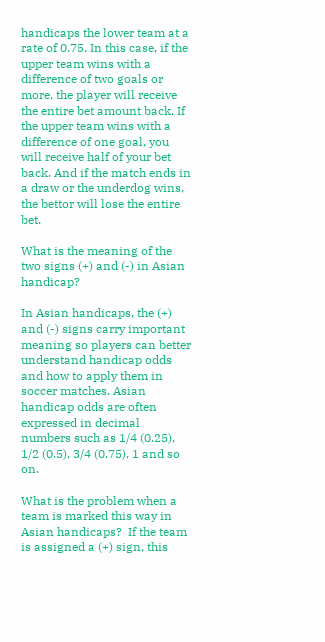handicaps the lower team at a rate of 0.75. In this case, if the upper team wins with a difference of two goals or more, the player will receive the entire bet amount back. If the upper team wins with a difference of one goal, you will receive half of your bet back. And if the match ends in a draw or the underdog wins, the bettor will lose the entire bet.

What is the meaning of the two signs (+) and (-) in Asian handicap?

In Asian handicaps, the (+) and (-) signs carry important meaning so players can better understand handicap odds and how to apply them in soccer matches. Asian handicap odds are often expressed in decimal numbers such as 1/4 (0.25), 1/2 (0.5), 3/4 (0.75), 1 and so on.

What is the problem when a team is marked this way in Asian handicaps?  If the team is assigned a (+) sign, this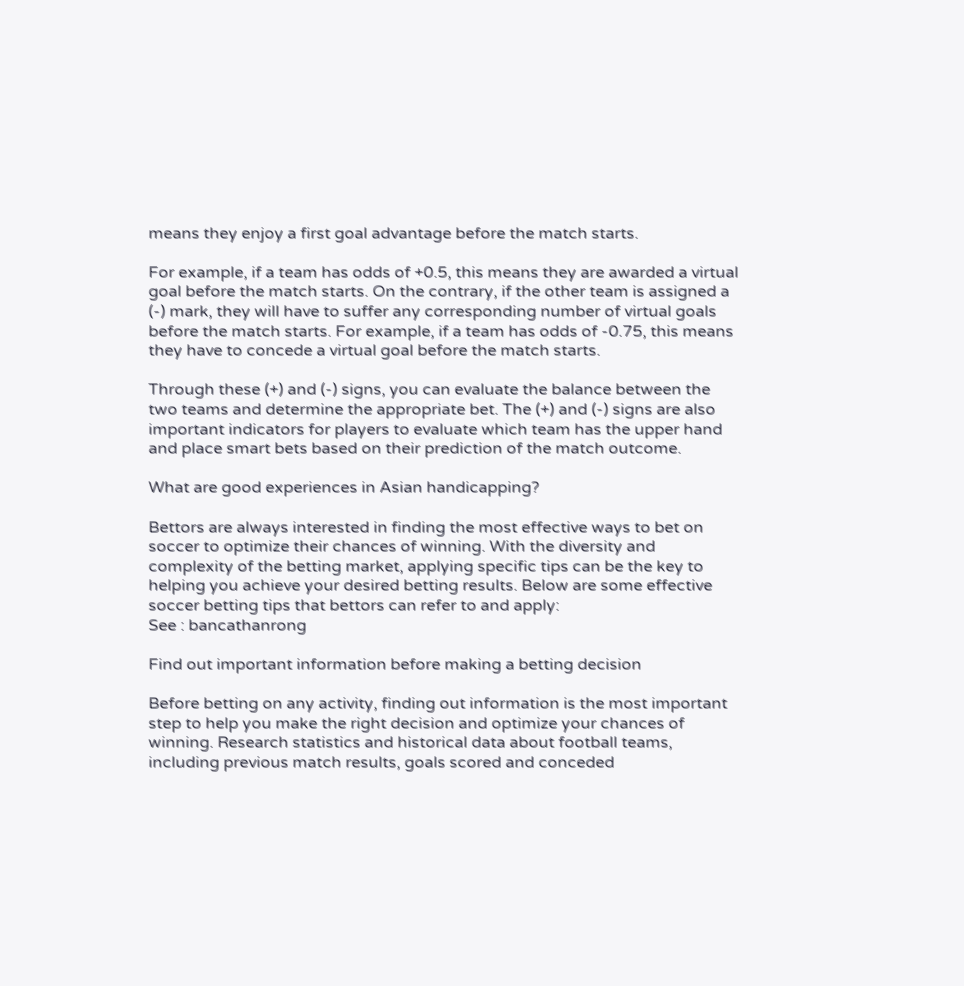means they enjoy a first goal advantage before the match starts.

For example, if a team has odds of +0.5, this means they are awarded a virtual goal before the match starts. On the contrary, if the other team is assigned a (-) mark, they will have to suffer any corresponding number of virtual goals before the match starts. For example, if a team has odds of -0.75, this means they have to concede a virtual goal before the match starts.

Through these (+) and (-) signs, you can evaluate the balance between the two teams and determine the appropriate bet. The (+) and (-) signs are also important indicators for players to evaluate which team has the upper hand and place smart bets based on their prediction of the match outcome.

What are good experiences in Asian handicapping?

Bettors are always interested in finding the most effective ways to bet on soccer to optimize their chances of winning. With the diversity and complexity of the betting market, applying specific tips can be the key to helping you achieve your desired betting results. Below are some effective soccer betting tips that bettors can refer to and apply:
See : bancathanrong

Find out important information before making a betting decision

Before betting on any activity, finding out information is the most important step to help you make the right decision and optimize your chances of winning. Research statistics and historical data about football teams, including previous match results, goals scored and conceded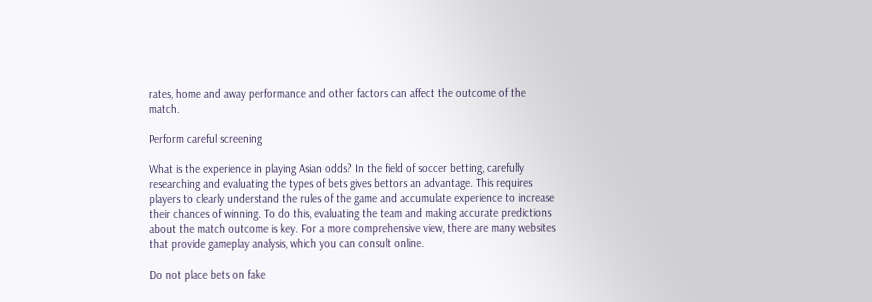rates, home and away performance and other factors can affect the outcome of the match.

Perform careful screening

What is the experience in playing Asian odds? In the field of soccer betting, carefully researching and evaluating the types of bets gives bettors an advantage. This requires players to clearly understand the rules of the game and accumulate experience to increase their chances of winning. To do this, evaluating the team and making accurate predictions about the match outcome is key. For a more comprehensive view, there are many websites that provide gameplay analysis, which you can consult online.

Do not place bets on fake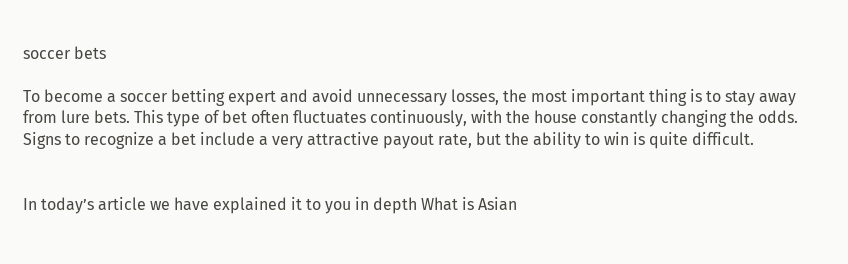soccer bets

To become a soccer betting expert and avoid unnecessary losses, the most important thing is to stay away from lure bets. This type of bet often fluctuates continuously, with the house constantly changing the odds. Signs to recognize a bet include a very attractive payout rate, but the ability to win is quite difficult.


In today’s article we have explained it to you in depth What is Asian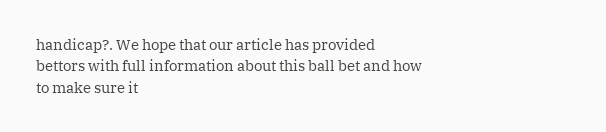handicap?. We hope that our article has provided bettors with full information about this ball bet and how to make sure it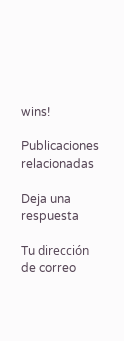wins!

Publicaciones relacionadas

Deja una respuesta

Tu dirección de correo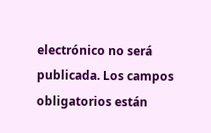electrónico no será publicada. Los campos obligatorios están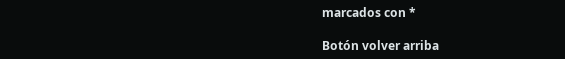marcados con *

Botón volver arriba